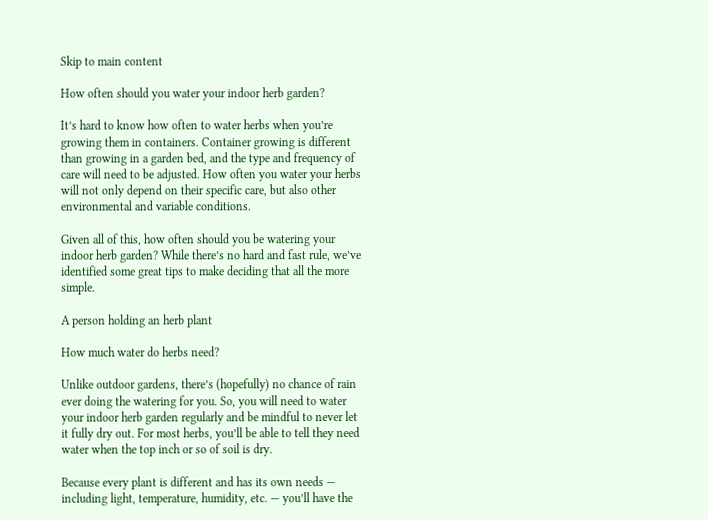Skip to main content

How often should you water your indoor herb garden?

It’s hard to know how often to water herbs when you’re growing them in containers. Container growing is different than growing in a garden bed, and the type and frequency of care will need to be adjusted. How often you water your herbs will not only depend on their specific care, but also other environmental and variable conditions.

Given all of this, how often should you be watering your indoor herb garden? While there’s no hard and fast rule, we’ve identified some great tips to make deciding that all the more simple.

A person holding an herb plant

How much water do herbs need?

Unlike outdoor gardens, there’s (hopefully) no chance of rain ever doing the watering for you. So, you will need to water your indoor herb garden regularly and be mindful to never let it fully dry out. For most herbs, you’ll be able to tell they need water when the top inch or so of soil is dry.

Because every plant is different and has its own needs — including light, temperature, humidity, etc. — you’ll have the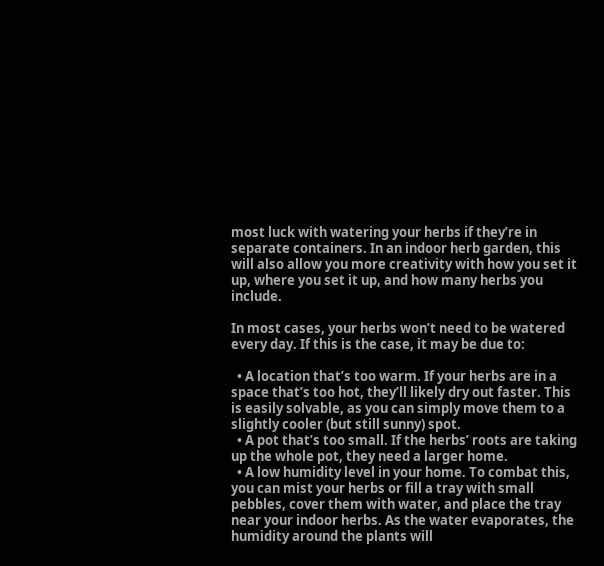most luck with watering your herbs if they’re in separate containers. In an indoor herb garden, this will also allow you more creativity with how you set it up, where you set it up, and how many herbs you include.

In most cases, your herbs won’t need to be watered every day. If this is the case, it may be due to:

  • A location that’s too warm. If your herbs are in a space that’s too hot, they’ll likely dry out faster. This is easily solvable, as you can simply move them to a slightly cooler (but still sunny) spot.
  • A pot that’s too small. If the herbs’ roots are taking up the whole pot, they need a larger home.
  • A low humidity level in your home. To combat this, you can mist your herbs or fill a tray with small pebbles, cover them with water, and place the tray near your indoor herbs. As the water evaporates, the humidity around the plants will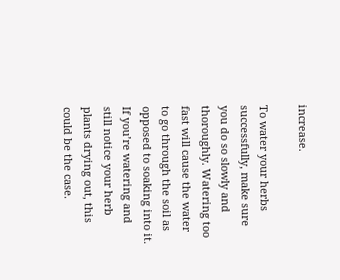increase.

To water your herbs successfully, make sure you do so slowly and thoroughly. Watering too fast will cause the water to go through the soil as opposed to soaking into it. If you’re watering and still notice your herb plants drying out, this could be the case.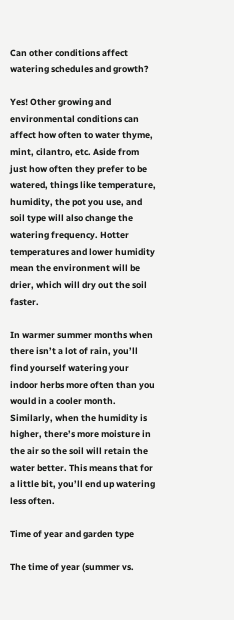Can other conditions affect watering schedules and growth?

Yes! Other growing and environmental conditions can affect how often to water thyme, mint, cilantro, etc. Aside from just how often they prefer to be watered, things like temperature, humidity, the pot you use, and soil type will also change the watering frequency. Hotter temperatures and lower humidity mean the environment will be drier, which will dry out the soil faster.

In warmer summer months when there isn’t a lot of rain, you’ll find yourself watering your indoor herbs more often than you would in a cooler month. Similarly, when the humidity is higher, there’s more moisture in the air so the soil will retain the water better. This means that for a little bit, you’ll end up watering less often.

Time of year and garden type

The time of year (summer vs.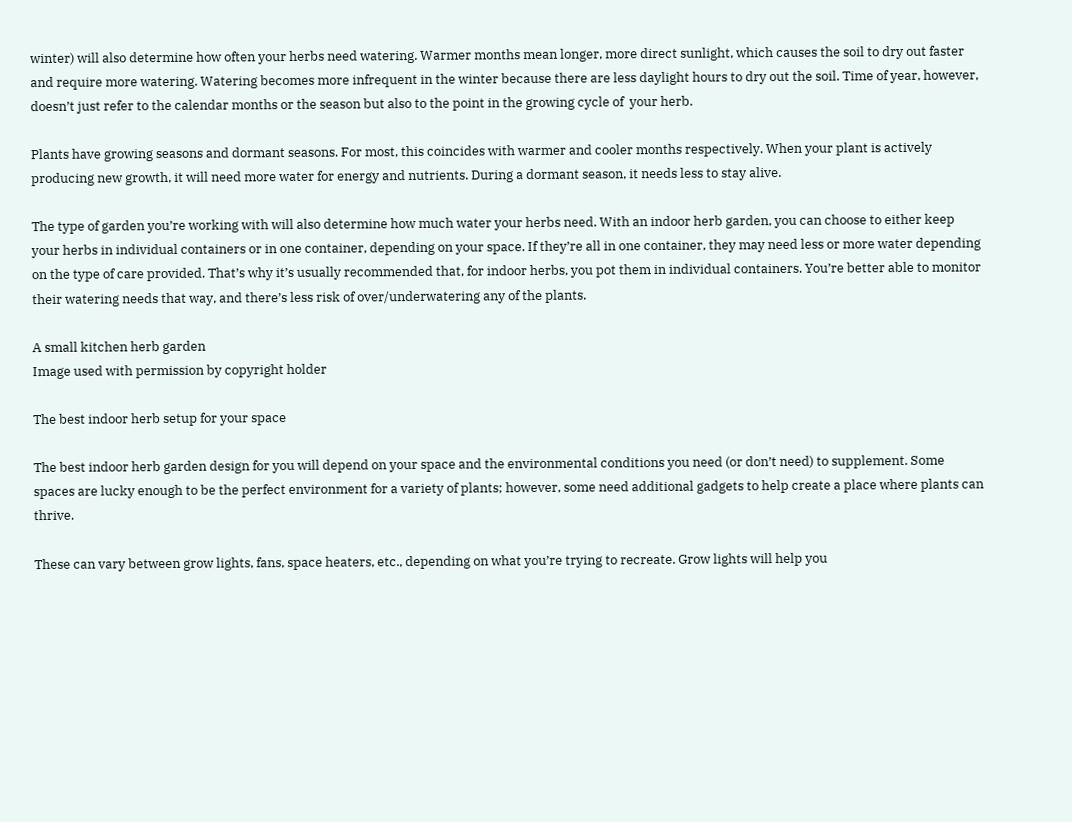winter) will also determine how often your herbs need watering. Warmer months mean longer, more direct sunlight, which causes the soil to dry out faster and require more watering. Watering becomes more infrequent in the winter because there are less daylight hours to dry out the soil. Time of year, however, doesn’t just refer to the calendar months or the season but also to the point in the growing cycle of  your herb.

Plants have growing seasons and dormant seasons. For most, this coincides with warmer and cooler months respectively. When your plant is actively producing new growth, it will need more water for energy and nutrients. During a dormant season, it needs less to stay alive.

The type of garden you’re working with will also determine how much water your herbs need. With an indoor herb garden, you can choose to either keep your herbs in individual containers or in one container, depending on your space. If they’re all in one container, they may need less or more water depending on the type of care provided. That’s why it’s usually recommended that, for indoor herbs, you pot them in individual containers. You’re better able to monitor their watering needs that way, and there’s less risk of over/underwatering any of the plants.

A small kitchen herb garden
Image used with permission by copyright holder

The best indoor herb setup for your space

The best indoor herb garden design for you will depend on your space and the environmental conditions you need (or don’t need) to supplement. Some spaces are lucky enough to be the perfect environment for a variety of plants; however, some need additional gadgets to help create a place where plants can thrive.

These can vary between grow lights, fans, space heaters, etc., depending on what you’re trying to recreate. Grow lights will help you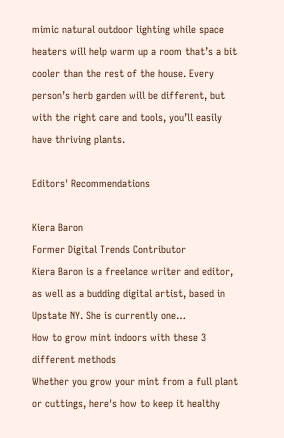mimic natural outdoor lighting while space heaters will help warm up a room that’s a bit cooler than the rest of the house. Every person’s herb garden will be different, but with the right care and tools, you’ll easily have thriving plants.

Editors' Recommendations

Kiera Baron
Former Digital Trends Contributor
Kiera Baron is a freelance writer and editor, as well as a budding digital artist, based in Upstate NY. She is currently one…
How to grow mint indoors with these 3 different methods
Whether you grow your mint from a full plant or cuttings, here's how to keep it healthy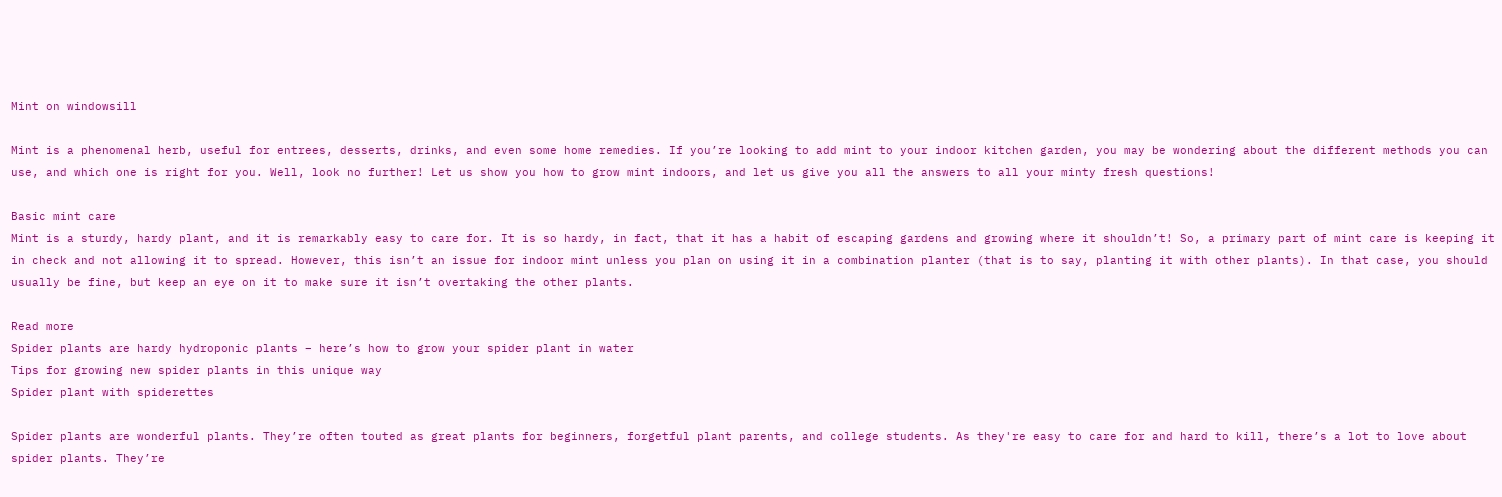Mint on windowsill

Mint is a phenomenal herb, useful for entrees, desserts, drinks, and even some home remedies. If you’re looking to add mint to your indoor kitchen garden, you may be wondering about the different methods you can use, and which one is right for you. Well, look no further! Let us show you how to grow mint indoors, and let us give you all the answers to all your minty fresh questions!

Basic mint care
Mint is a sturdy, hardy plant, and it is remarkably easy to care for. It is so hardy, in fact, that it has a habit of escaping gardens and growing where it shouldn’t! So, a primary part of mint care is keeping it in check and not allowing it to spread. However, this isn’t an issue for indoor mint unless you plan on using it in a combination planter (that is to say, planting it with other plants). In that case, you should usually be fine, but keep an eye on it to make sure it isn’t overtaking the other plants.

Read more
Spider plants are hardy hydroponic plants – here’s how to grow your spider plant in water
Tips for growing new spider plants in this unique way
Spider plant with spiderettes

Spider plants are wonderful plants. They’re often touted as great plants for beginners, forgetful plant parents, and college students. As they're easy to care for and hard to kill, there’s a lot to love about spider plants. They’re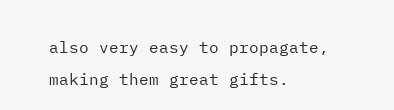also very easy to propagate, making them great gifts.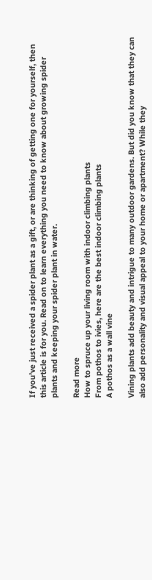If you’ve just received a spider plant as a gift, or are thinking of getting one for yourself, then this article is for you. Read on to learn everything you need to know about growing spider plants and keeping your spider plant in water.

Read more
How to spruce up your living room with indoor climbing plants
From pothos to ivies, here are the best indoor climbing plants
A pothos as a wall vine

Vining plants add beauty and intrigue to many outdoor gardens. But did you know that they can also add personality and visual appeal to your home or apartment? While they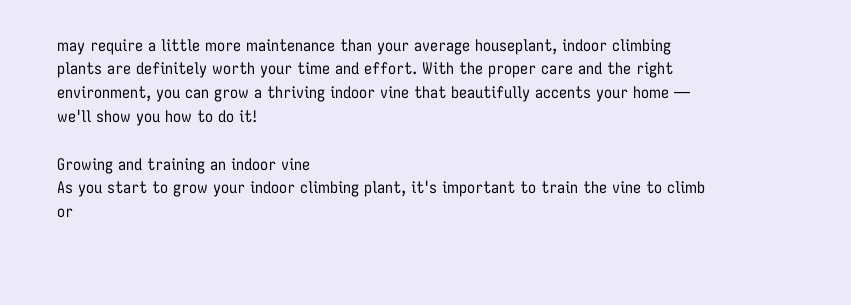may require a little more maintenance than your average houseplant, indoor climbing plants are definitely worth your time and effort. With the proper care and the right environment, you can grow a thriving indoor vine that beautifully accents your home — we'll show you how to do it!

Growing and training an indoor vine
As you start to grow your indoor climbing plant, it's important to train the vine to climb or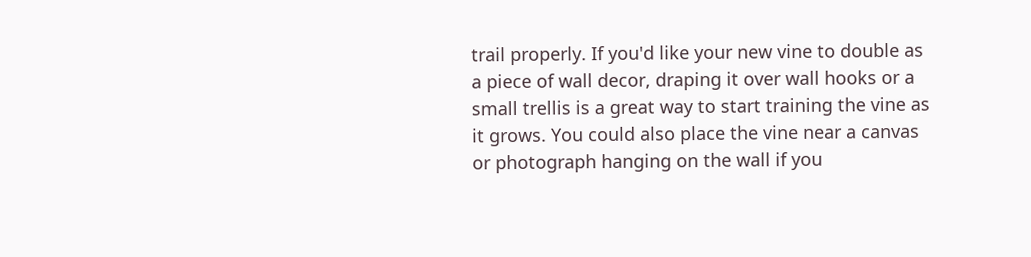trail properly. If you'd like your new vine to double as a piece of wall decor, draping it over wall hooks or a small trellis is a great way to start training the vine as it grows. You could also place the vine near a canvas or photograph hanging on the wall if you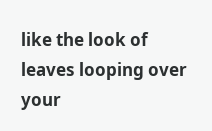like the look of leaves looping over your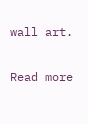wall art.

Read more